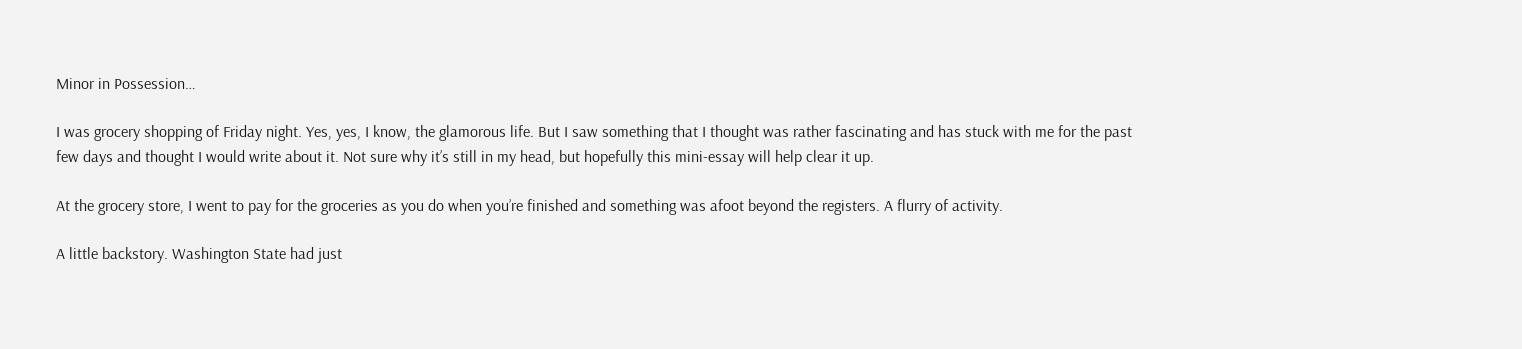Minor in Possession…

I was grocery shopping of Friday night. Yes, yes, I know, the glamorous life. But I saw something that I thought was rather fascinating and has stuck with me for the past few days and thought I would write about it. Not sure why it’s still in my head, but hopefully this mini-essay will help clear it up.

At the grocery store, I went to pay for the groceries as you do when you’re finished and something was afoot beyond the registers. A flurry of activity.

A little backstory. Washington State had just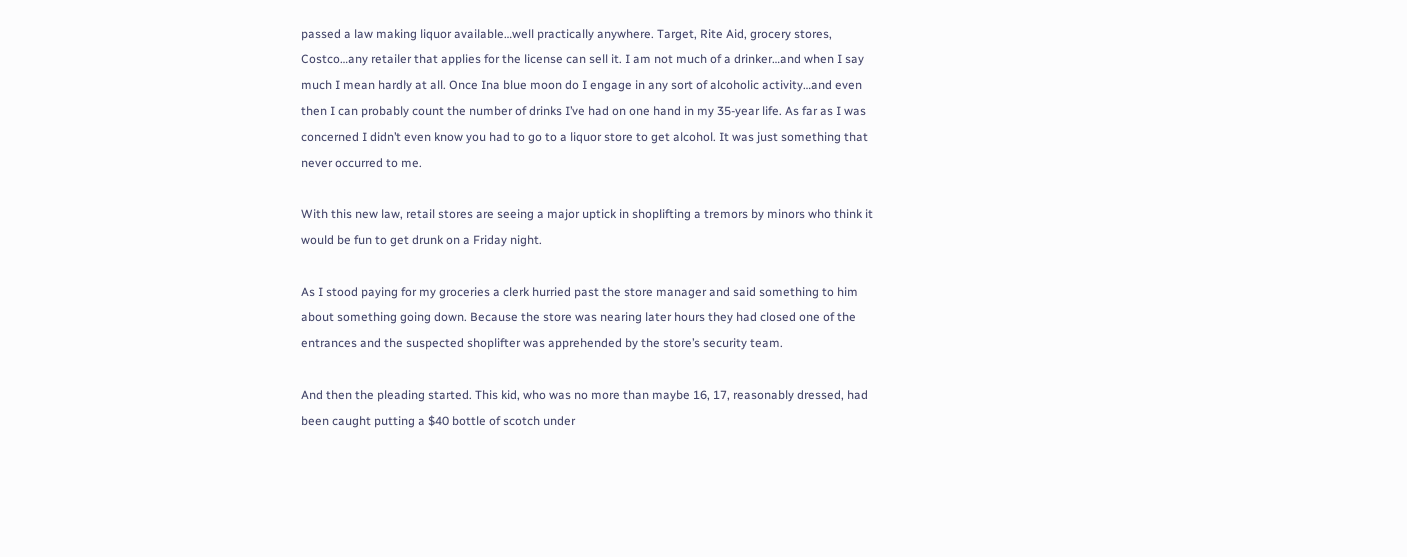passed a law making liquor available…well practically anywhere. Target, Rite Aid, grocery stores, Costco…any retailer that applies for the license can sell it. I am not much of a drinker…and when I say much I mean hardly at all. Once Ina blue moon do I engage in any sort of alcoholic activity…and even then I can probably count the number of drinks I’ve had on one hand in my 35-year life. As far as I was concerned I didn’t even know you had to go to a liquor store to get alcohol. It was just something that never occurred to me.

With this new law, retail stores are seeing a major uptick in shoplifting a tremors by minors who think it would be fun to get drunk on a Friday night.

As I stood paying for my groceries a clerk hurried past the store manager and said something to him about something going down. Because the store was nearing later hours they had closed one of the entrances and the suspected shoplifter was apprehended by the store’s security team.

And then the pleading started. This kid, who was no more than maybe 16, 17, reasonably dressed, had been caught putting a $40 bottle of scotch under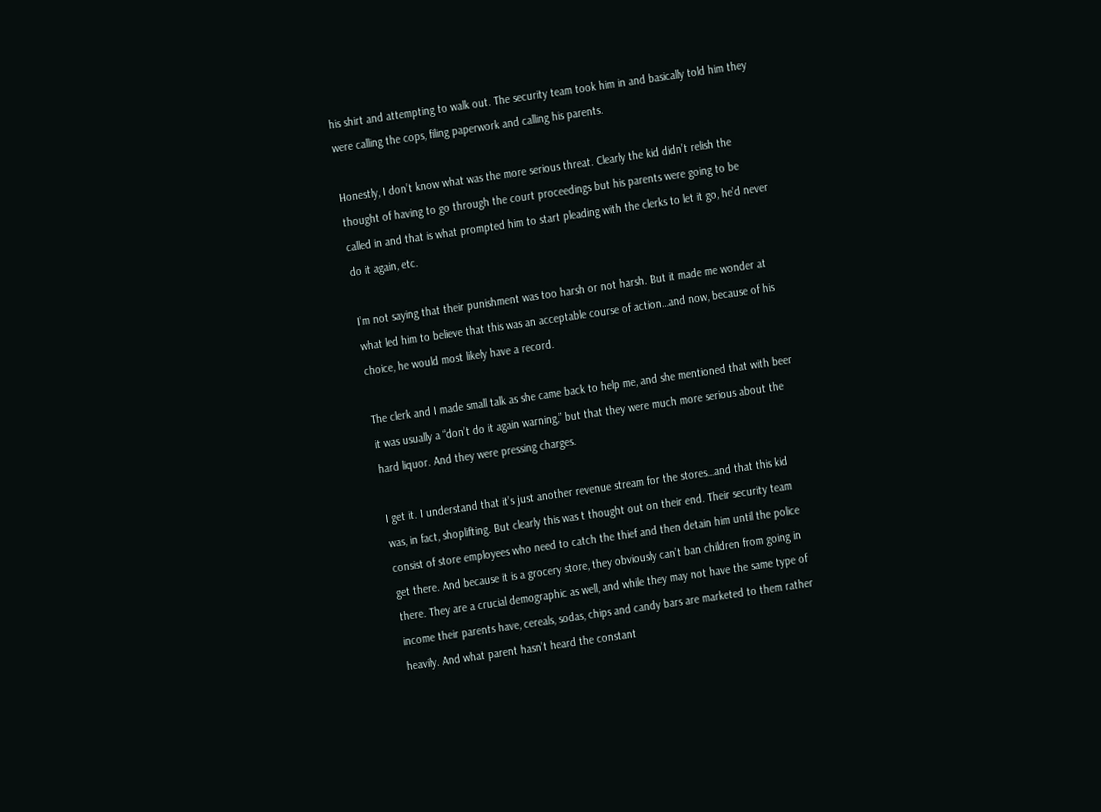his shirt and attempting to walk out. The security team took him in and basically told him they were calling the cops, filing paperwork and calling his parents.

Honestly, I don’t know what was the more serious threat. Clearly the kid didn’t relish the thought of having to go through the court proceedings but his parents were going to be called in and that is what prompted him to start pleading with the clerks to let it go, he’d never do it again, etc.

I’m not saying that their punishment was too harsh or not harsh. But it made me wonder at what led him to believe that this was an acceptable course of action…and now, because of his choice, he would most likely have a record.

The clerk and I made small talk as she came back to help me, and she mentioned that with beer it was usually a “don’t do it again warning,” but that they were much more serious about the hard liquor. And they were pressing charges.

I get it. I understand that it’s just another revenue stream for the stores…and that this kid was, in fact, shoplifting. But clearly this was t thought out on their end. Their security team consist of store employees who need to catch the thief and then detain him until the police get there. And because it is a grocery store, they obviously can’t ban children from going in there. They are a crucial demographic as well, and while they may not have the same type of income their parents have, cereals, sodas, chips and candy bars are marketed to them rather heavily. And what parent hasn’t heard the constant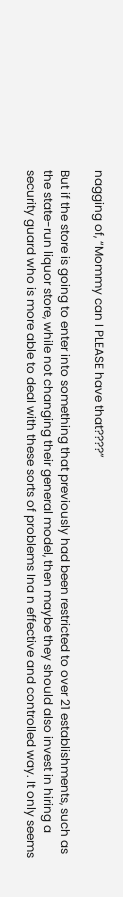nagging of, “Mommy can I PLEASE have that????”

But if the store is going to enter into something that previously had been restricted to over 21 establishments, such as the state-run liquor store, while not changing their general model, then maybe they should also invest in hiring a security guard who is more able to deal with these sorts of problems Ina n effective and controlled way. It only seems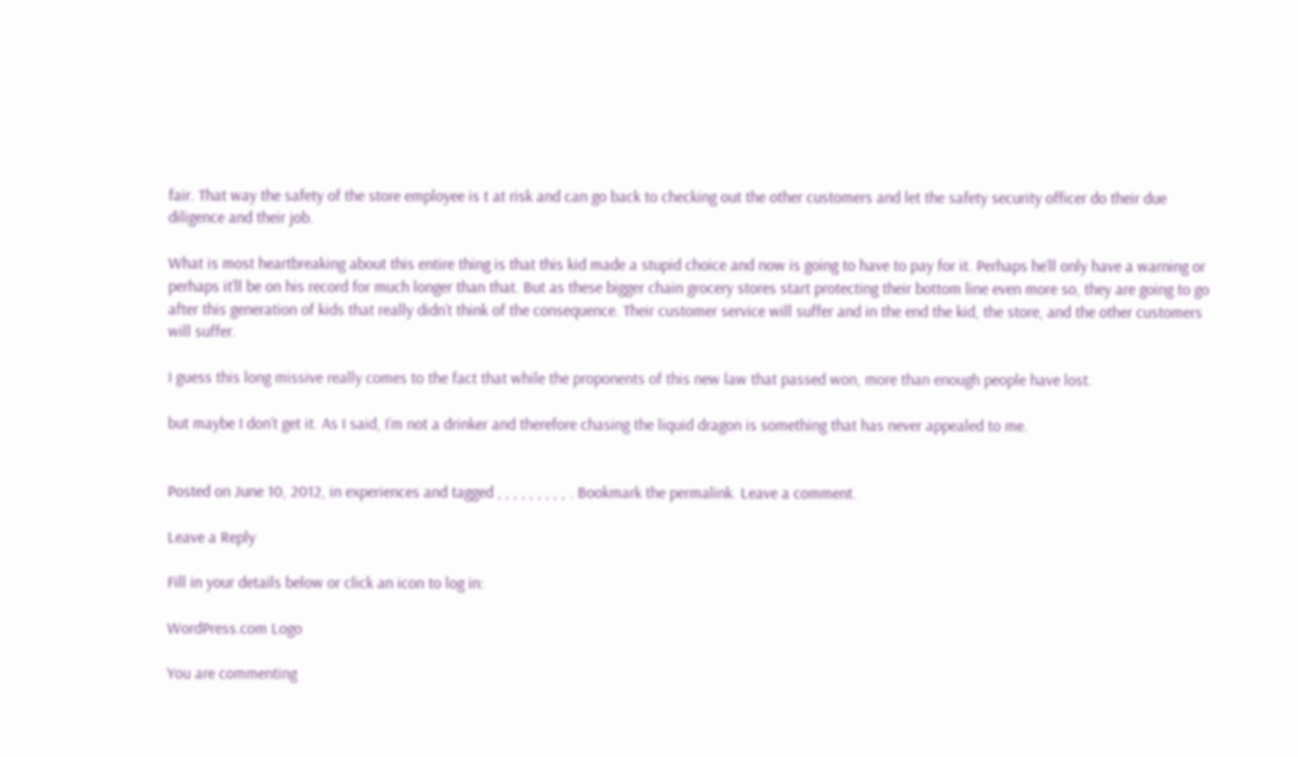fair. That way the safety of the store employee is t at risk and can go back to checking out the other customers and let the safety security officer do their due diligence and their job.

What is most heartbreaking about this entire thing is that this kid made a stupid choice and now is going to have to pay for it. Perhaps he’ll only have a warning or perhaps it’ll be on his record for much longer than that. But as these bigger chain grocery stores start protecting their bottom line even more so, they are going to go after this generation of kids that really didn’t think of the consequence. Their customer service will suffer and in the end the kid, the store, and the other customers will suffer.

I guess this long missive really comes to the fact that while the proponents of this new law that passed won, more than enough people have lost.

but maybe I don’t get it. As I said, I’m not a drinker and therefore chasing the liquid dragon is something that has never appealed to me.


Posted on June 10, 2012, in experiences and tagged , , , , , , , , , . Bookmark the permalink. Leave a comment.

Leave a Reply

Fill in your details below or click an icon to log in:

WordPress.com Logo

You are commenting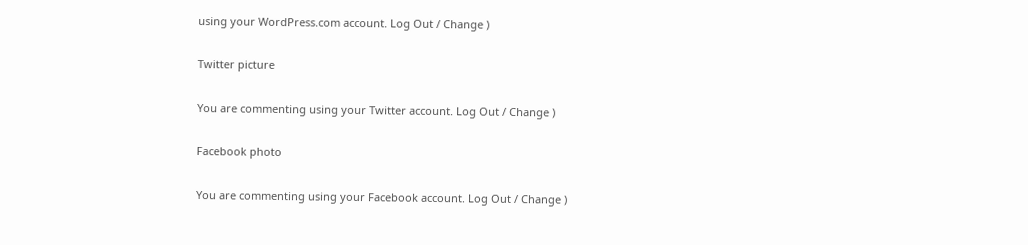using your WordPress.com account. Log Out / Change )

Twitter picture

You are commenting using your Twitter account. Log Out / Change )

Facebook photo

You are commenting using your Facebook account. Log Out / Change )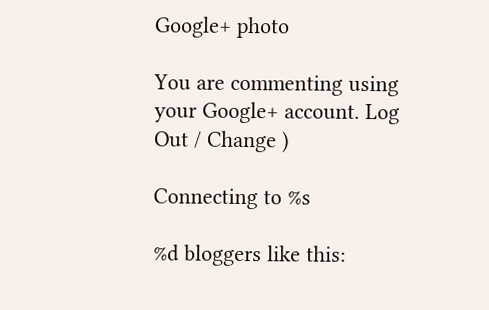Google+ photo

You are commenting using your Google+ account. Log Out / Change )

Connecting to %s

%d bloggers like this: